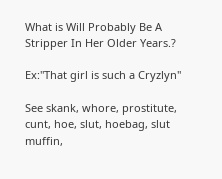What is Will Probably Be A Stripper In Her Older Years.?

Ex:"That girl is such a Cryzlyn"

See skank, whore, prostitute, cunt, hoe, slut, hoebag, slut muffin,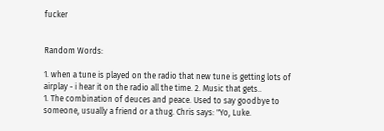fucker


Random Words:

1. when a tune is played on the radio that new tune is getting lots of airplay - i hear it on the radio all the time. 2. Music that gets..
1. The combination of deuces and peace. Used to say goodbye to someone, usually a friend or a thug. Chris says: "Yo, Luke.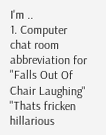I'm ..
1. Computer chat room abbreviation for "Falls Out Of Chair Laughing" "Thats fricken hillarious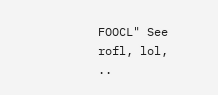FOOCL" See rofl, lol, ..